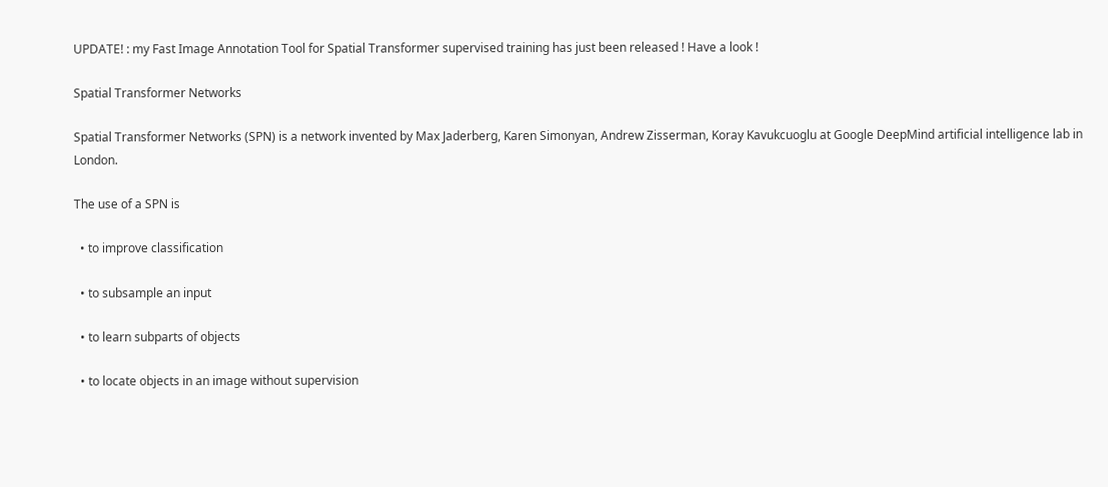UPDATE! : my Fast Image Annotation Tool for Spatial Transformer supervised training has just been released ! Have a look !

Spatial Transformer Networks

Spatial Transformer Networks (SPN) is a network invented by Max Jaderberg, Karen Simonyan, Andrew Zisserman, Koray Kavukcuoglu at Google DeepMind artificial intelligence lab in London.

The use of a SPN is

  • to improve classification

  • to subsample an input

  • to learn subparts of objects

  • to locate objects in an image without supervision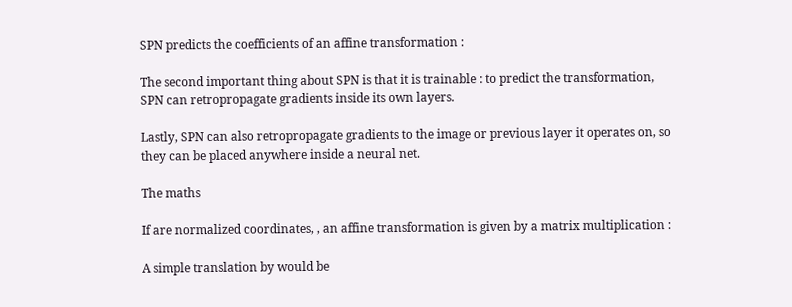SPN predicts the coefficients of an affine transformation :

The second important thing about SPN is that it is trainable : to predict the transformation, SPN can retropropagate gradients inside its own layers.

Lastly, SPN can also retropropagate gradients to the image or previous layer it operates on, so they can be placed anywhere inside a neural net.

The maths

If are normalized coordinates, , an affine transformation is given by a matrix multiplication :

A simple translation by would be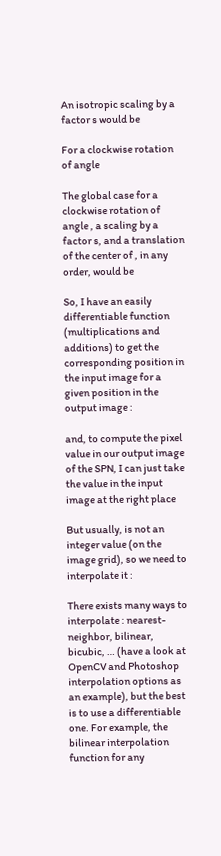An isotropic scaling by a factor s would be

For a clockwise rotation of angle

The global case for a clockwise rotation of angle , a scaling by a factor s, and a translation of the center of , in any order, would be

So, I have an easily differentiable function (multiplications and additions) to get the corresponding position in the input image for a given position in the output image :

and, to compute the pixel value in our output image of the SPN, I can just take the value in the input image at the right place

But usually, is not an integer value (on the image grid), so we need to interpolate it :

There exists many ways to interpolate : nearest-neighbor, bilinear, bicubic, … (have a look at OpenCV and Photoshop interpolation options as an example), but the best is to use a differentiable one. For example, the bilinear interpolation function for any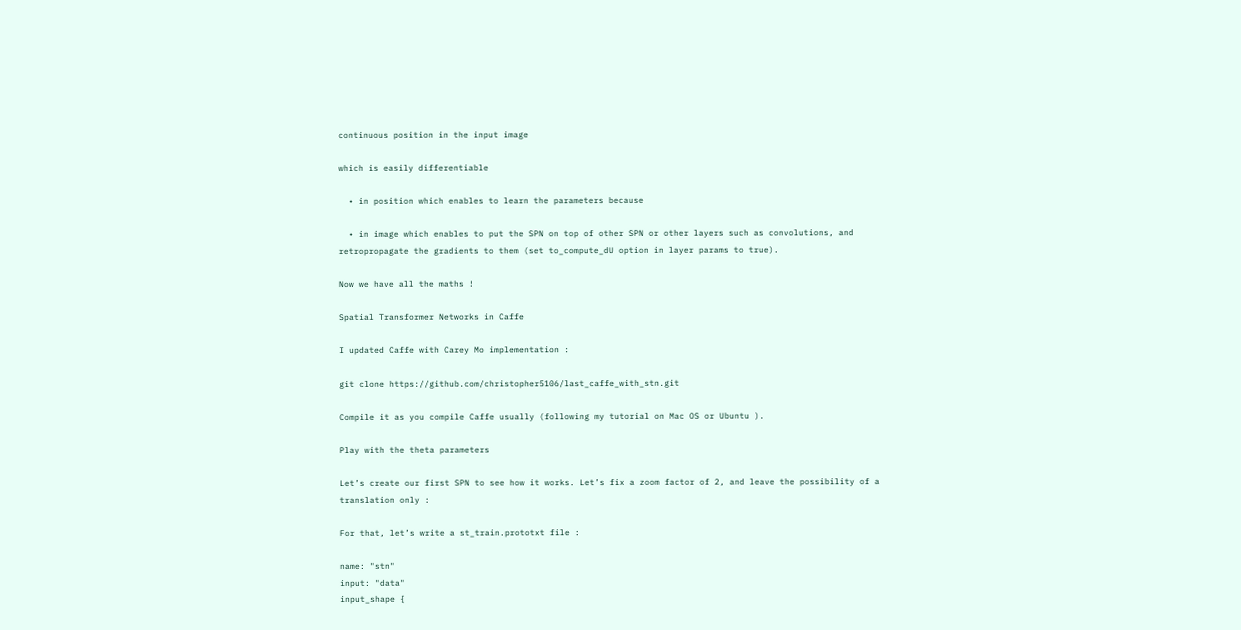continuous position in the input image

which is easily differentiable

  • in position which enables to learn the parameters because

  • in image which enables to put the SPN on top of other SPN or other layers such as convolutions, and retropropagate the gradients to them (set to_compute_dU option in layer params to true).

Now we have all the maths !

Spatial Transformer Networks in Caffe

I updated Caffe with Carey Mo implementation :

git clone https://github.com/christopher5106/last_caffe_with_stn.git

Compile it as you compile Caffe usually (following my tutorial on Mac OS or Ubuntu ).

Play with the theta parameters

Let’s create our first SPN to see how it works. Let’s fix a zoom factor of 2, and leave the possibility of a translation only :

For that, let’s write a st_train.prototxt file :

name: "stn"
input: "data"
input_shape {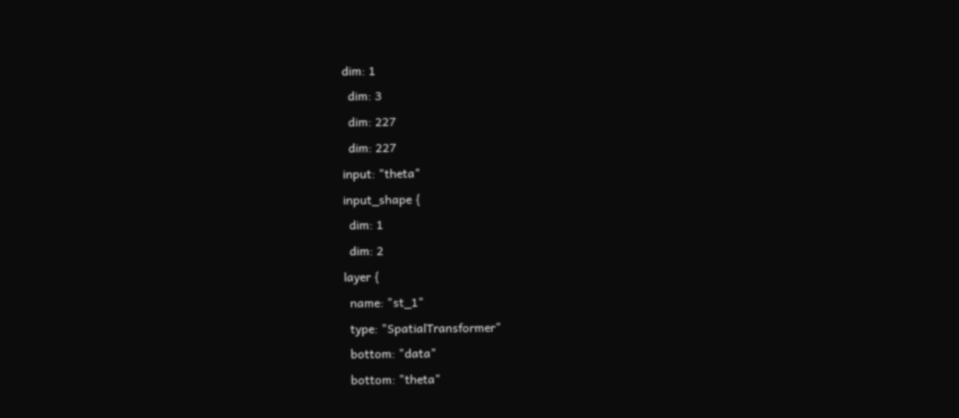dim: 1
  dim: 3
  dim: 227
  dim: 227
input: "theta"
input_shape {
  dim: 1
  dim: 2
layer {
  name: "st_1"
  type: "SpatialTransformer"
  bottom: "data"
  bottom: "theta"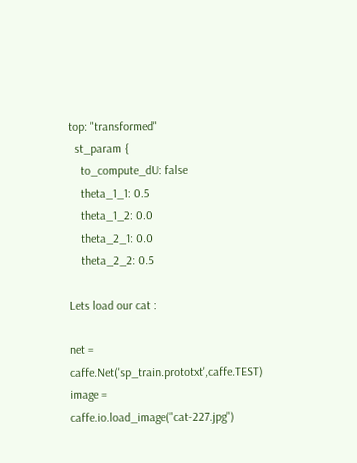top: "transformed"
  st_param {
    to_compute_dU: false
    theta_1_1: 0.5
    theta_1_2: 0.0
    theta_2_1: 0.0
    theta_2_2: 0.5

Lets load our cat :

net = caffe.Net('sp_train.prototxt',caffe.TEST)
image = caffe.io.load_image("cat-227.jpg")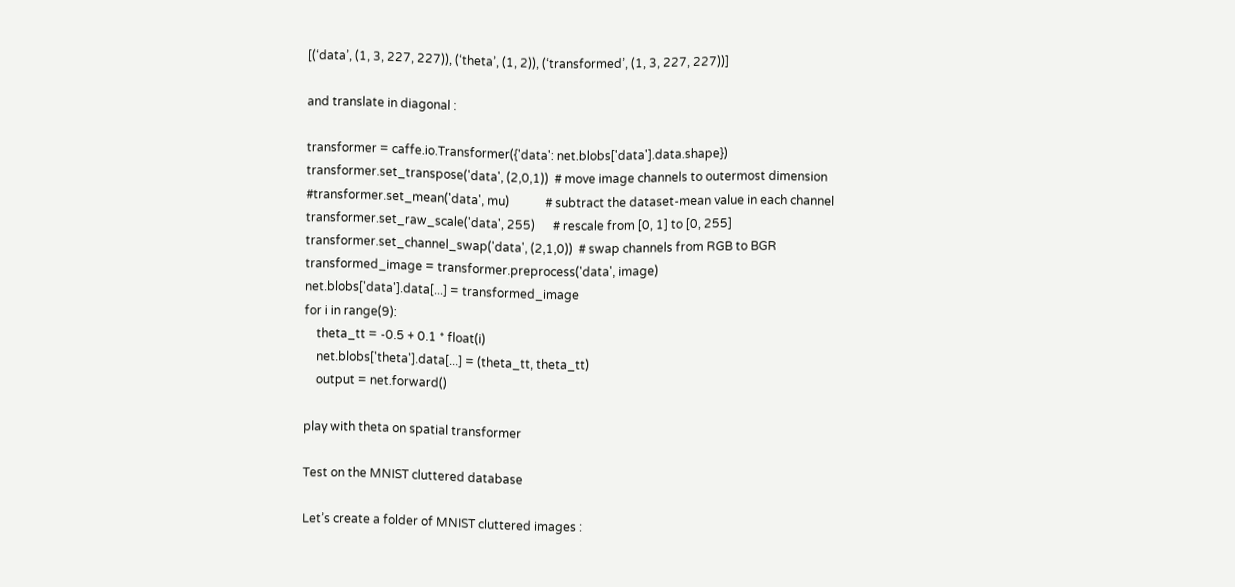[(‘data’, (1, 3, 227, 227)), (‘theta’, (1, 2)), (‘transformed’, (1, 3, 227, 227))]

and translate in diagonal :

transformer = caffe.io.Transformer({'data': net.blobs['data'].data.shape})
transformer.set_transpose('data', (2,0,1))  # move image channels to outermost dimension
#transformer.set_mean('data', mu)            # subtract the dataset-mean value in each channel
transformer.set_raw_scale('data', 255)      # rescale from [0, 1] to [0, 255]
transformer.set_channel_swap('data', (2,1,0))  # swap channels from RGB to BGR
transformed_image = transformer.preprocess('data', image)
net.blobs['data'].data[...] = transformed_image
for i in range(9):
    theta_tt = -0.5 + 0.1 * float(i)
    net.blobs['theta'].data[...] = (theta_tt, theta_tt)
    output = net.forward()

play with theta on spatial transformer

Test on the MNIST cluttered database

Let’s create a folder of MNIST cluttered images :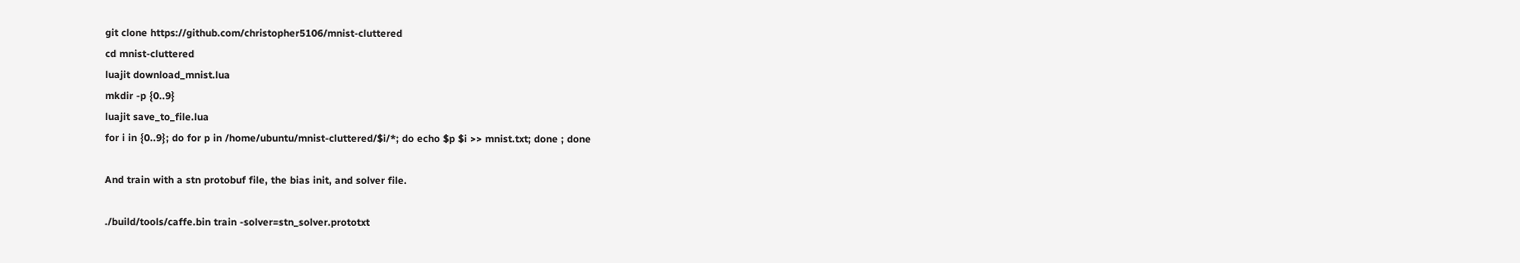git clone https://github.com/christopher5106/mnist-cluttered
cd mnist-cluttered
luajit download_mnist.lua
mkdir -p {0..9}
luajit save_to_file.lua
for i in {0..9}; do for p in /home/ubuntu/mnist-cluttered/$i/*; do echo $p $i >> mnist.txt; done ; done

And train with a stn protobuf file, the bias init, and solver file.

./build/tools/caffe.bin train -solver=stn_solver.prototxt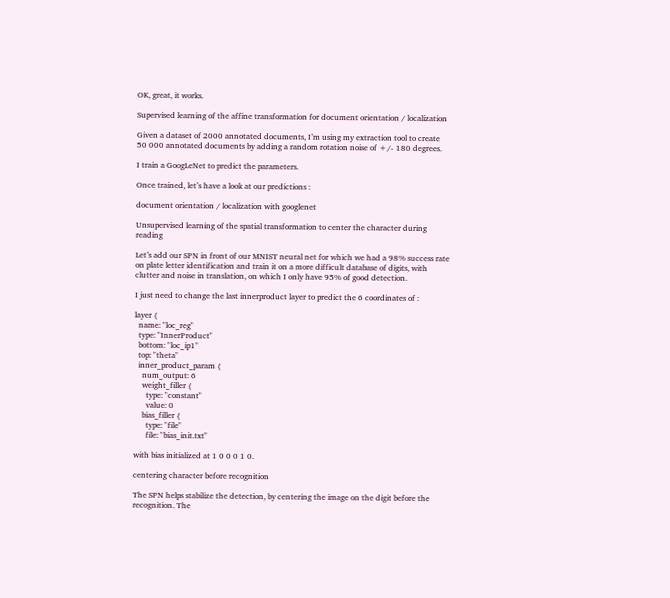OK, great, it works.

Supervised learning of the affine transformation for document orientation / localization

Given a dataset of 2000 annotated documents, I’m using my extraction tool to create 50 000 annotated documents by adding a random rotation noise of +/- 180 degrees.

I train a GoogLeNet to predict the parameters.

Once trained, let’s have a look at our predictions :

document orientation / localization with googlenet

Unsupervised learning of the spatial transformation to center the character during reading

Let’s add our SPN in front of our MNIST neural net for which we had a 98% success rate on plate letter identification and train it on a more difficult database of digits, with clutter and noise in translation, on which I only have 95% of good detection.

I just need to change the last innerproduct layer to predict the 6 coordinates of :

layer {
  name: "loc_reg"
  type: "InnerProduct"
  bottom: "loc_ip1"
  top: "theta"
  inner_product_param {
    num_output: 6
    weight_filler {
      type: "constant"
      value: 0
    bias_filler {
      type: "file"
      file: "bias_init.txt"

with bias initialized at 1 0 0 0 1 0.

centering character before recognition

The SPN helps stabilize the detection, by centering the image on the digit before the recognition. The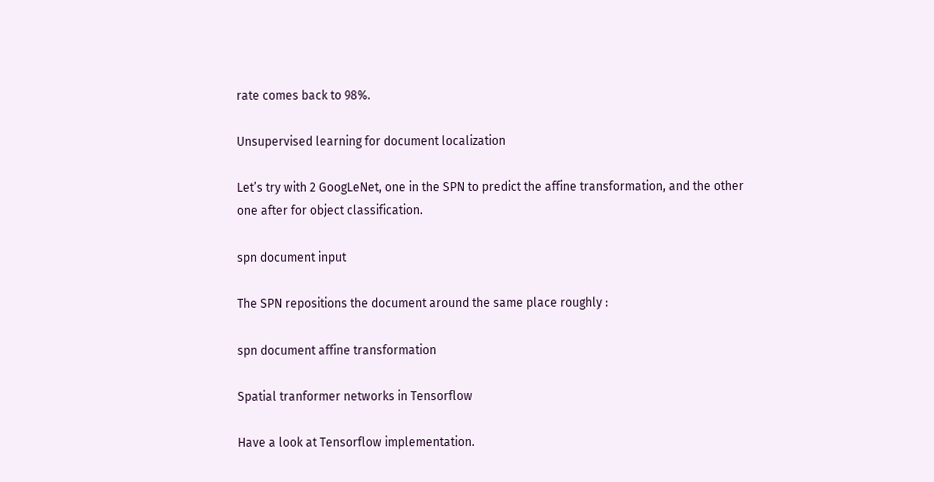rate comes back to 98%.

Unsupervised learning for document localization

Let’s try with 2 GoogLeNet, one in the SPN to predict the affine transformation, and the other one after for object classification.

spn document input

The SPN repositions the document around the same place roughly :

spn document affine transformation

Spatial tranformer networks in Tensorflow

Have a look at Tensorflow implementation.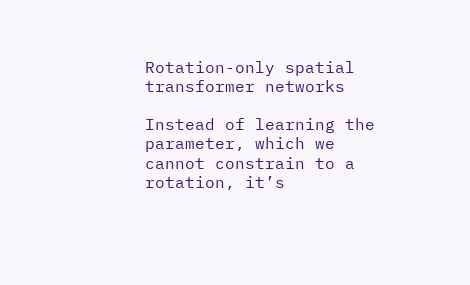Rotation-only spatial transformer networks

Instead of learning the parameter, which we cannot constrain to a rotation, it’s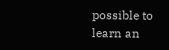possible to learn an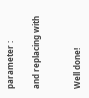parameter :

and replacing with


Well done!